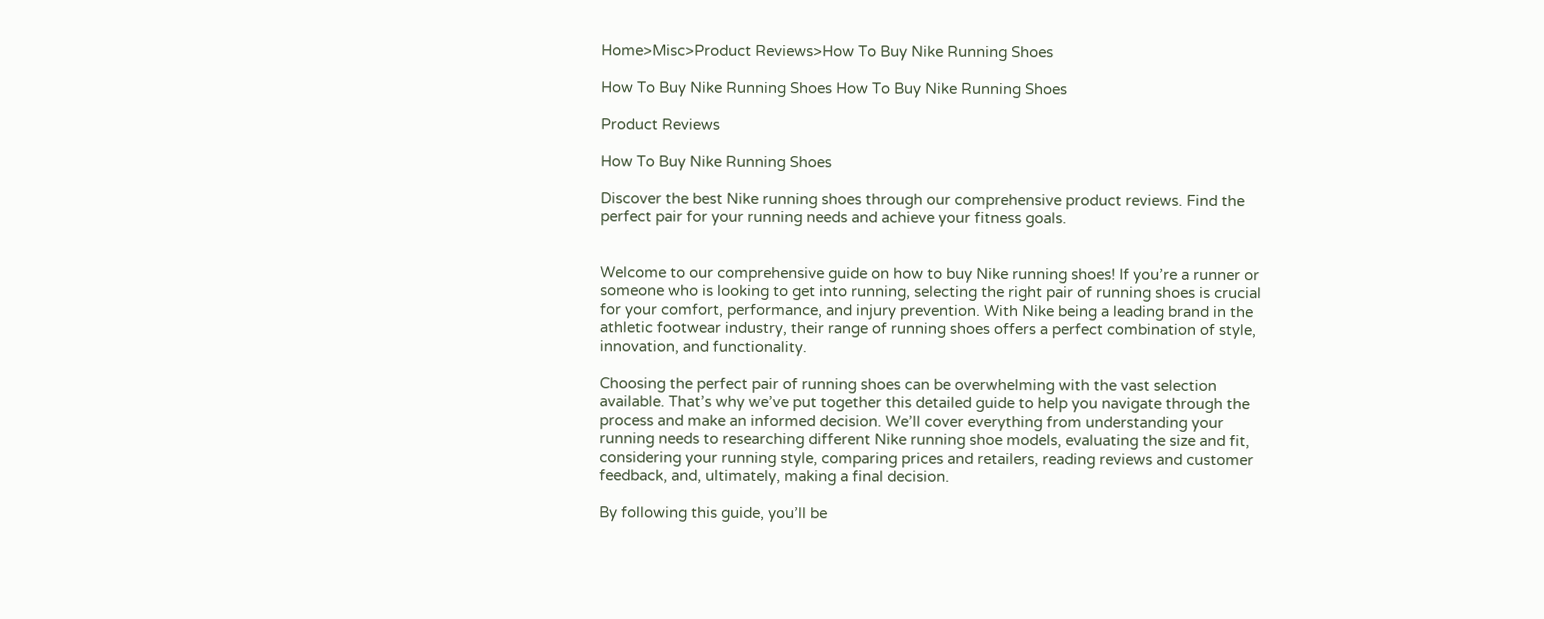Home>Misc>Product Reviews>How To Buy Nike Running Shoes

How To Buy Nike Running Shoes How To Buy Nike Running Shoes

Product Reviews

How To Buy Nike Running Shoes

Discover the best Nike running shoes through our comprehensive product reviews. Find the perfect pair for your running needs and achieve your fitness goals.


Welcome to our comprehensive guide on how to buy Nike running shoes! If you’re a runner or someone who is looking to get into running, selecting the right pair of running shoes is crucial for your comfort, performance, and injury prevention. With Nike being a leading brand in the athletic footwear industry, their range of running shoes offers a perfect combination of style, innovation, and functionality.

Choosing the perfect pair of running shoes can be overwhelming with the vast selection available. That’s why we’ve put together this detailed guide to help you navigate through the process and make an informed decision. We’ll cover everything from understanding your running needs to researching different Nike running shoe models, evaluating the size and fit, considering your running style, comparing prices and retailers, reading reviews and customer feedback, and, ultimately, making a final decision.

By following this guide, you’ll be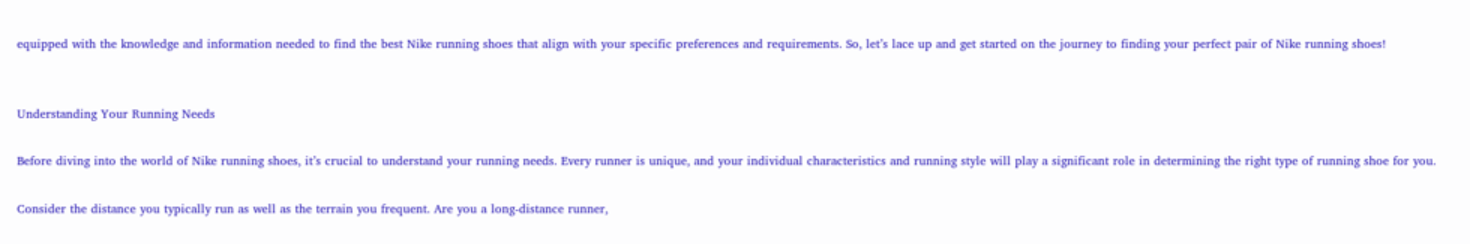equipped with the knowledge and information needed to find the best Nike running shoes that align with your specific preferences and requirements. So, let’s lace up and get started on the journey to finding your perfect pair of Nike running shoes!


Understanding Your Running Needs

Before diving into the world of Nike running shoes, it’s crucial to understand your running needs. Every runner is unique, and your individual characteristics and running style will play a significant role in determining the right type of running shoe for you.

Consider the distance you typically run as well as the terrain you frequent. Are you a long-distance runner,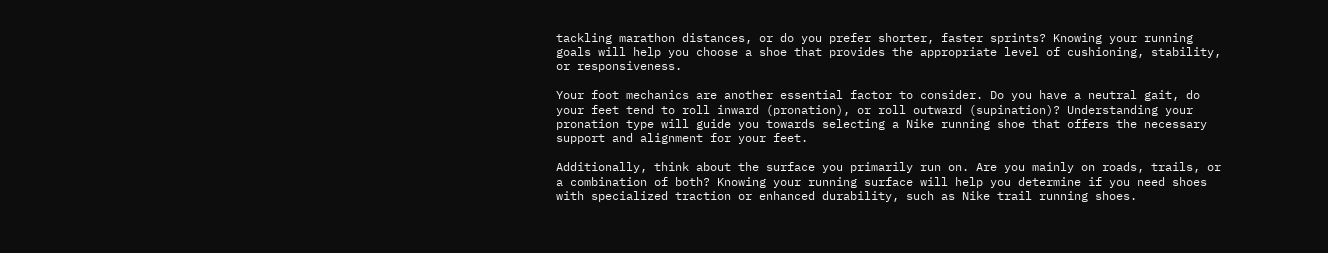tackling marathon distances, or do you prefer shorter, faster sprints? Knowing your running goals will help you choose a shoe that provides the appropriate level of cushioning, stability, or responsiveness.

Your foot mechanics are another essential factor to consider. Do you have a neutral gait, do your feet tend to roll inward (pronation), or roll outward (supination)? Understanding your pronation type will guide you towards selecting a Nike running shoe that offers the necessary support and alignment for your feet.

Additionally, think about the surface you primarily run on. Are you mainly on roads, trails, or a combination of both? Knowing your running surface will help you determine if you need shoes with specialized traction or enhanced durability, such as Nike trail running shoes.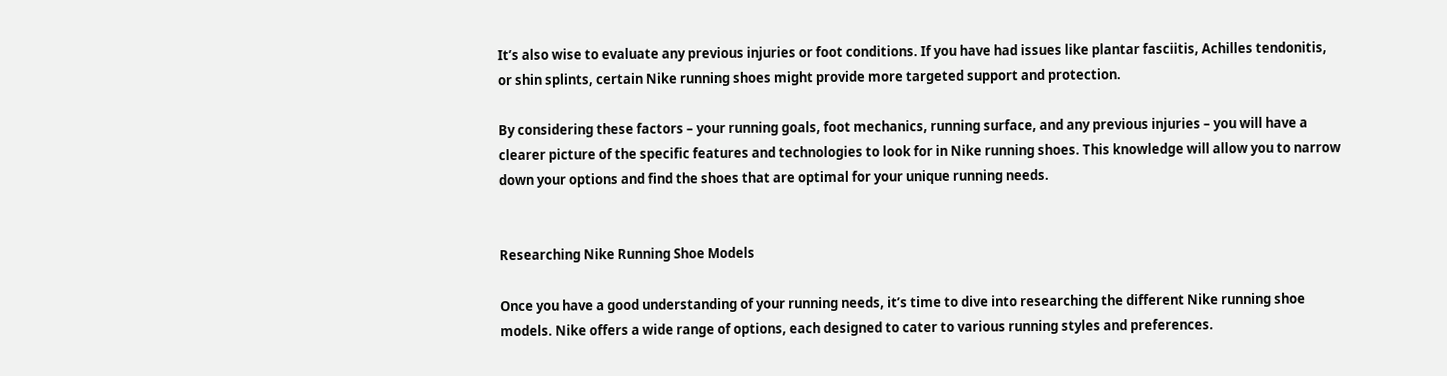It’s also wise to evaluate any previous injuries or foot conditions. If you have had issues like plantar fasciitis, Achilles tendonitis, or shin splints, certain Nike running shoes might provide more targeted support and protection.

By considering these factors – your running goals, foot mechanics, running surface, and any previous injuries – you will have a clearer picture of the specific features and technologies to look for in Nike running shoes. This knowledge will allow you to narrow down your options and find the shoes that are optimal for your unique running needs.


Researching Nike Running Shoe Models

Once you have a good understanding of your running needs, it’s time to dive into researching the different Nike running shoe models. Nike offers a wide range of options, each designed to cater to various running styles and preferences.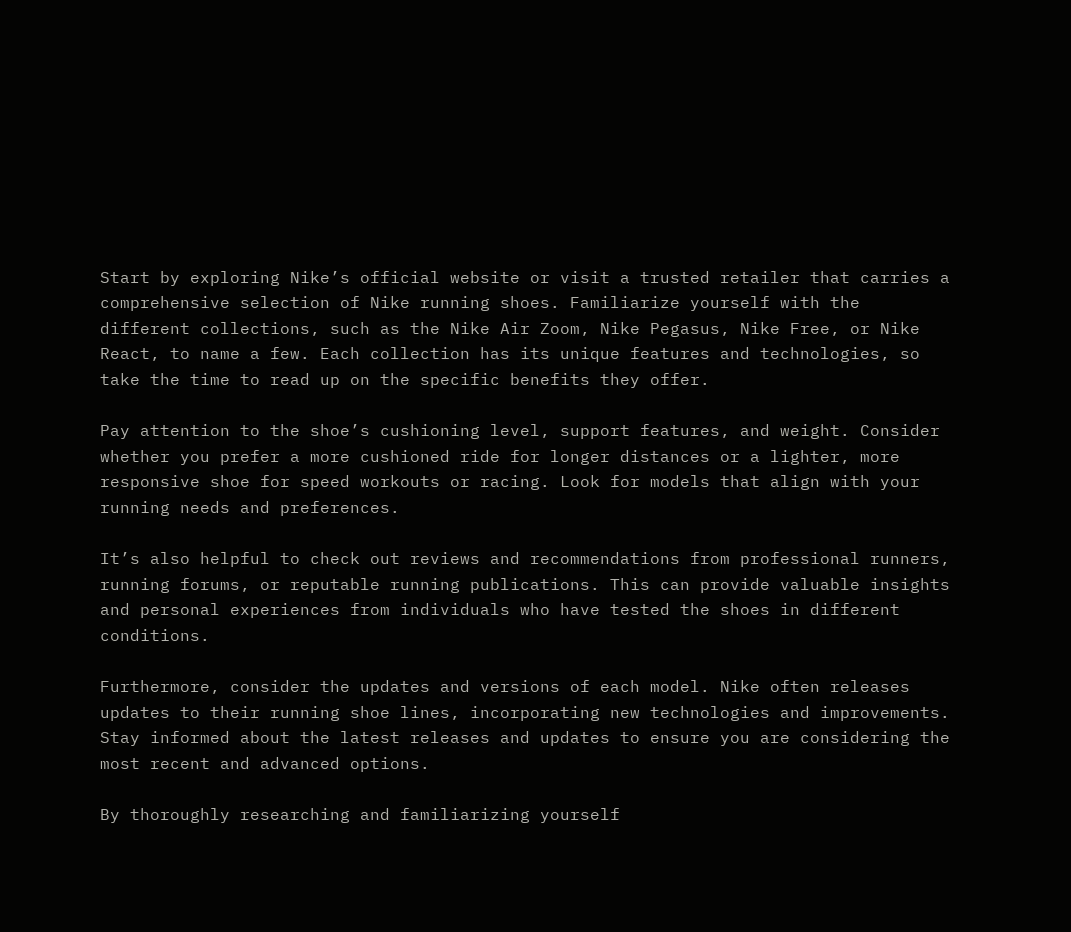Start by exploring Nike’s official website or visit a trusted retailer that carries a comprehensive selection of Nike running shoes. Familiarize yourself with the different collections, such as the Nike Air Zoom, Nike Pegasus, Nike Free, or Nike React, to name a few. Each collection has its unique features and technologies, so take the time to read up on the specific benefits they offer.

Pay attention to the shoe’s cushioning level, support features, and weight. Consider whether you prefer a more cushioned ride for longer distances or a lighter, more responsive shoe for speed workouts or racing. Look for models that align with your running needs and preferences.

It’s also helpful to check out reviews and recommendations from professional runners, running forums, or reputable running publications. This can provide valuable insights and personal experiences from individuals who have tested the shoes in different conditions.

Furthermore, consider the updates and versions of each model. Nike often releases updates to their running shoe lines, incorporating new technologies and improvements. Stay informed about the latest releases and updates to ensure you are considering the most recent and advanced options.

By thoroughly researching and familiarizing yourself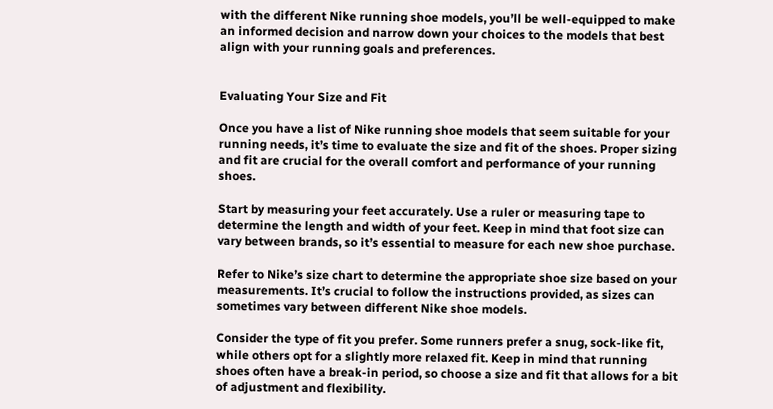with the different Nike running shoe models, you’ll be well-equipped to make an informed decision and narrow down your choices to the models that best align with your running goals and preferences.


Evaluating Your Size and Fit

Once you have a list of Nike running shoe models that seem suitable for your running needs, it’s time to evaluate the size and fit of the shoes. Proper sizing and fit are crucial for the overall comfort and performance of your running shoes.

Start by measuring your feet accurately. Use a ruler or measuring tape to determine the length and width of your feet. Keep in mind that foot size can vary between brands, so it’s essential to measure for each new shoe purchase.

Refer to Nike’s size chart to determine the appropriate shoe size based on your measurements. It’s crucial to follow the instructions provided, as sizes can sometimes vary between different Nike shoe models.

Consider the type of fit you prefer. Some runners prefer a snug, sock-like fit, while others opt for a slightly more relaxed fit. Keep in mind that running shoes often have a break-in period, so choose a size and fit that allows for a bit of adjustment and flexibility.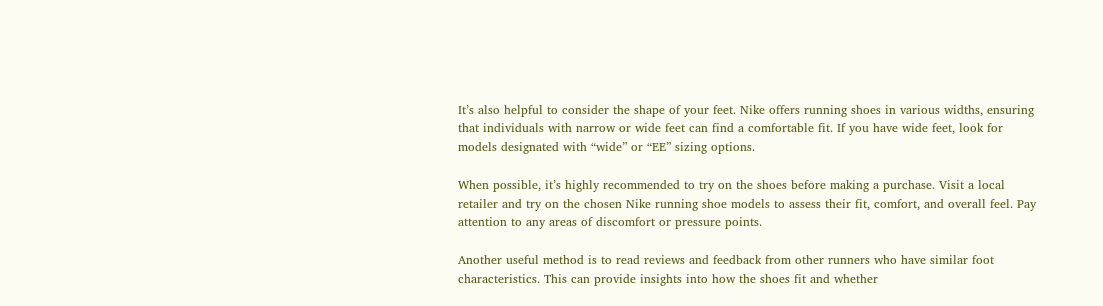It’s also helpful to consider the shape of your feet. Nike offers running shoes in various widths, ensuring that individuals with narrow or wide feet can find a comfortable fit. If you have wide feet, look for models designated with “wide” or “EE” sizing options.

When possible, it’s highly recommended to try on the shoes before making a purchase. Visit a local retailer and try on the chosen Nike running shoe models to assess their fit, comfort, and overall feel. Pay attention to any areas of discomfort or pressure points.

Another useful method is to read reviews and feedback from other runners who have similar foot characteristics. This can provide insights into how the shoes fit and whether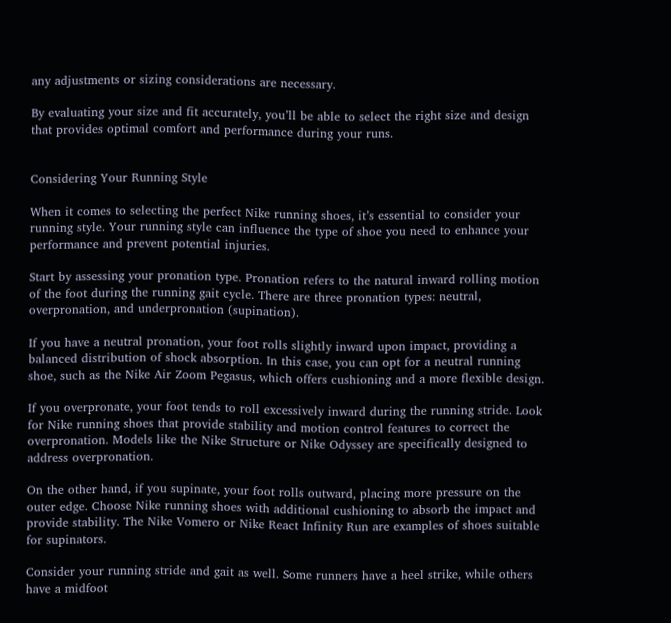any adjustments or sizing considerations are necessary.

By evaluating your size and fit accurately, you’ll be able to select the right size and design that provides optimal comfort and performance during your runs.


Considering Your Running Style

When it comes to selecting the perfect Nike running shoes, it’s essential to consider your running style. Your running style can influence the type of shoe you need to enhance your performance and prevent potential injuries.

Start by assessing your pronation type. Pronation refers to the natural inward rolling motion of the foot during the running gait cycle. There are three pronation types: neutral, overpronation, and underpronation (supination).

If you have a neutral pronation, your foot rolls slightly inward upon impact, providing a balanced distribution of shock absorption. In this case, you can opt for a neutral running shoe, such as the Nike Air Zoom Pegasus, which offers cushioning and a more flexible design.

If you overpronate, your foot tends to roll excessively inward during the running stride. Look for Nike running shoes that provide stability and motion control features to correct the overpronation. Models like the Nike Structure or Nike Odyssey are specifically designed to address overpronation.

On the other hand, if you supinate, your foot rolls outward, placing more pressure on the outer edge. Choose Nike running shoes with additional cushioning to absorb the impact and provide stability. The Nike Vomero or Nike React Infinity Run are examples of shoes suitable for supinators.

Consider your running stride and gait as well. Some runners have a heel strike, while others have a midfoot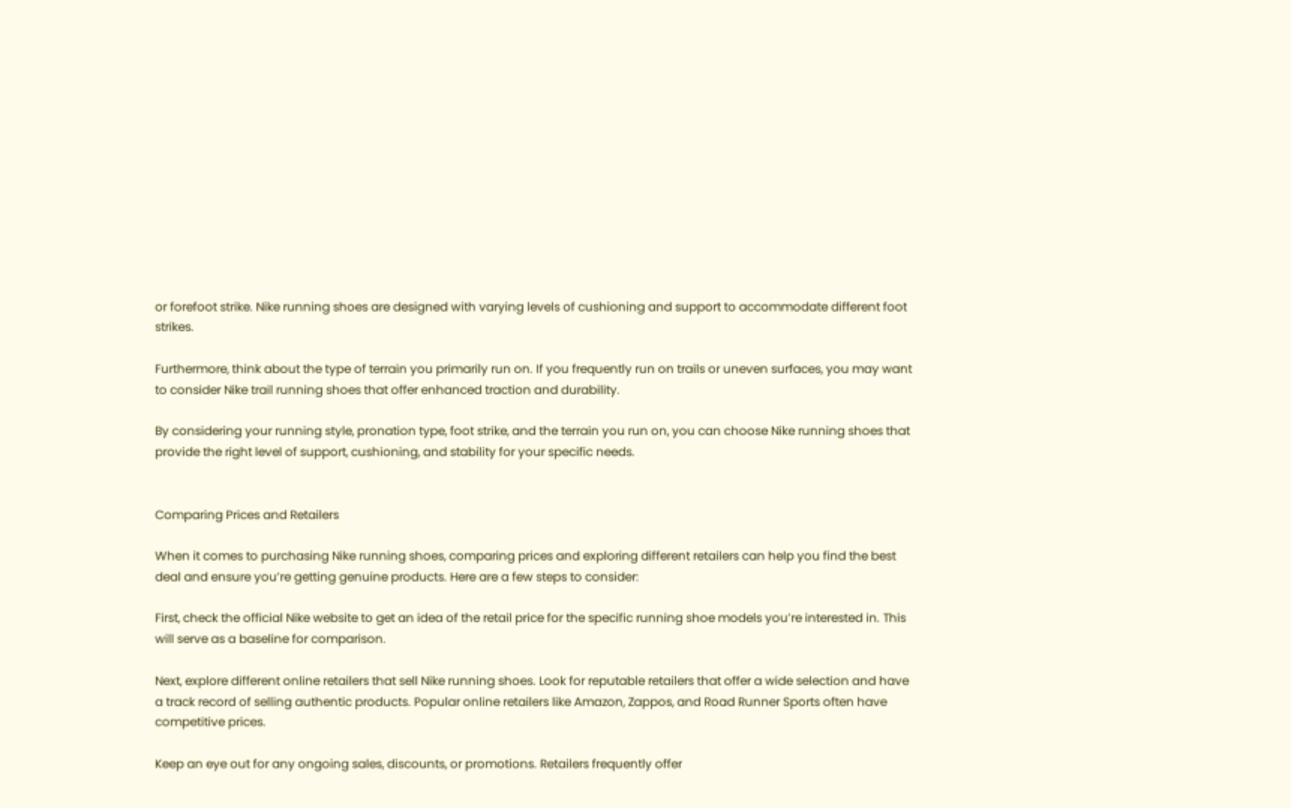or forefoot strike. Nike running shoes are designed with varying levels of cushioning and support to accommodate different foot strikes.

Furthermore, think about the type of terrain you primarily run on. If you frequently run on trails or uneven surfaces, you may want to consider Nike trail running shoes that offer enhanced traction and durability.

By considering your running style, pronation type, foot strike, and the terrain you run on, you can choose Nike running shoes that provide the right level of support, cushioning, and stability for your specific needs.


Comparing Prices and Retailers

When it comes to purchasing Nike running shoes, comparing prices and exploring different retailers can help you find the best deal and ensure you’re getting genuine products. Here are a few steps to consider:

First, check the official Nike website to get an idea of the retail price for the specific running shoe models you’re interested in. This will serve as a baseline for comparison.

Next, explore different online retailers that sell Nike running shoes. Look for reputable retailers that offer a wide selection and have a track record of selling authentic products. Popular online retailers like Amazon, Zappos, and Road Runner Sports often have competitive prices.

Keep an eye out for any ongoing sales, discounts, or promotions. Retailers frequently offer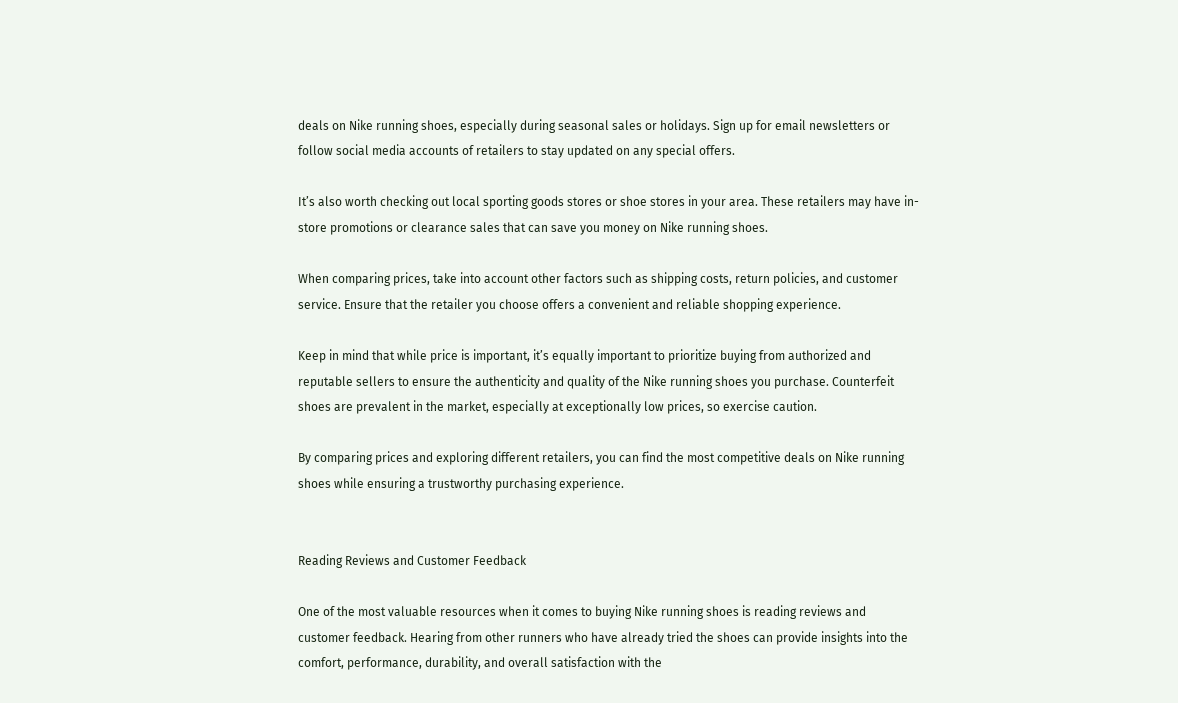deals on Nike running shoes, especially during seasonal sales or holidays. Sign up for email newsletters or follow social media accounts of retailers to stay updated on any special offers.

It’s also worth checking out local sporting goods stores or shoe stores in your area. These retailers may have in-store promotions or clearance sales that can save you money on Nike running shoes.

When comparing prices, take into account other factors such as shipping costs, return policies, and customer service. Ensure that the retailer you choose offers a convenient and reliable shopping experience.

Keep in mind that while price is important, it’s equally important to prioritize buying from authorized and reputable sellers to ensure the authenticity and quality of the Nike running shoes you purchase. Counterfeit shoes are prevalent in the market, especially at exceptionally low prices, so exercise caution.

By comparing prices and exploring different retailers, you can find the most competitive deals on Nike running shoes while ensuring a trustworthy purchasing experience.


Reading Reviews and Customer Feedback

One of the most valuable resources when it comes to buying Nike running shoes is reading reviews and customer feedback. Hearing from other runners who have already tried the shoes can provide insights into the comfort, performance, durability, and overall satisfaction with the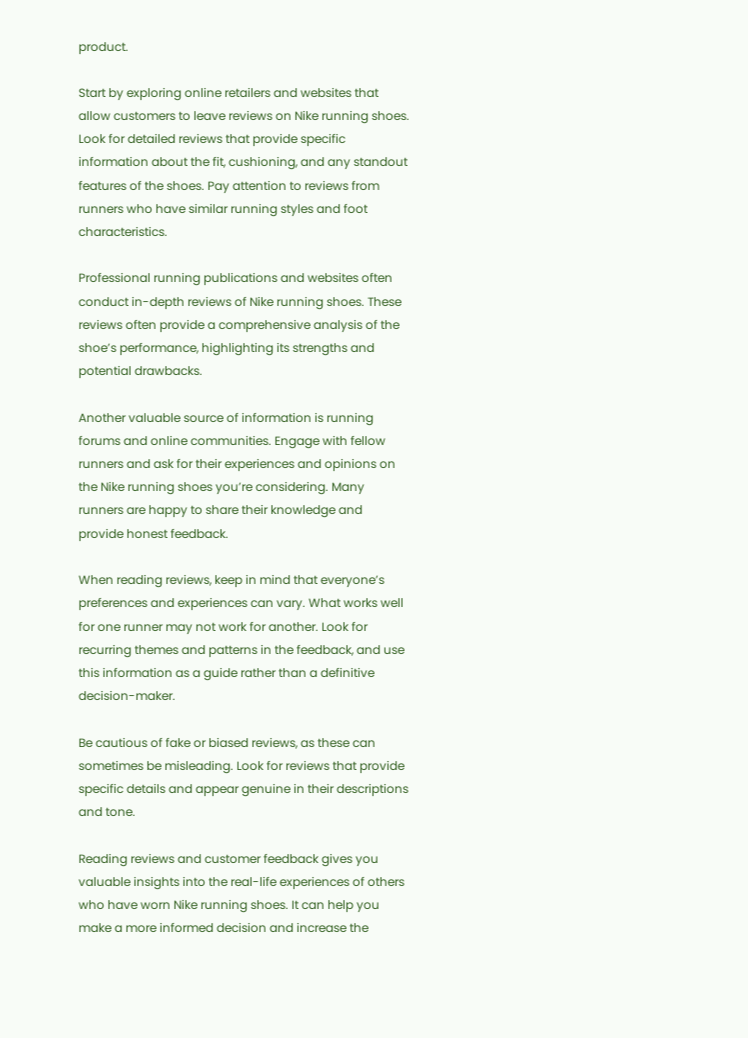product.

Start by exploring online retailers and websites that allow customers to leave reviews on Nike running shoes. Look for detailed reviews that provide specific information about the fit, cushioning, and any standout features of the shoes. Pay attention to reviews from runners who have similar running styles and foot characteristics.

Professional running publications and websites often conduct in-depth reviews of Nike running shoes. These reviews often provide a comprehensive analysis of the shoe’s performance, highlighting its strengths and potential drawbacks.

Another valuable source of information is running forums and online communities. Engage with fellow runners and ask for their experiences and opinions on the Nike running shoes you’re considering. Many runners are happy to share their knowledge and provide honest feedback.

When reading reviews, keep in mind that everyone’s preferences and experiences can vary. What works well for one runner may not work for another. Look for recurring themes and patterns in the feedback, and use this information as a guide rather than a definitive decision-maker.

Be cautious of fake or biased reviews, as these can sometimes be misleading. Look for reviews that provide specific details and appear genuine in their descriptions and tone.

Reading reviews and customer feedback gives you valuable insights into the real-life experiences of others who have worn Nike running shoes. It can help you make a more informed decision and increase the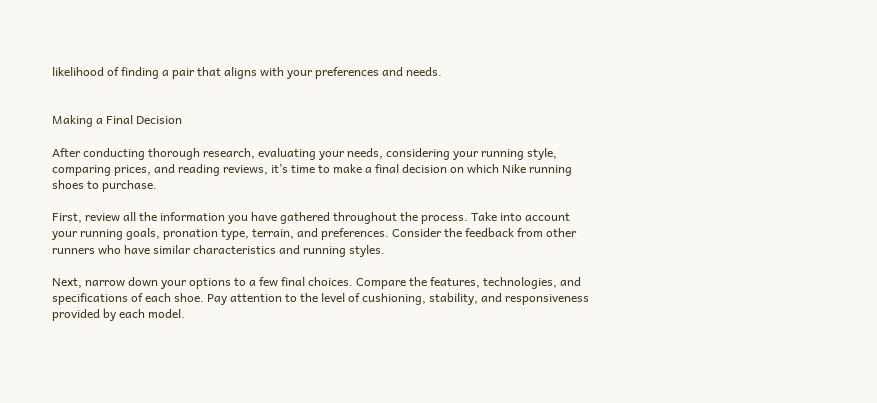likelihood of finding a pair that aligns with your preferences and needs.


Making a Final Decision

After conducting thorough research, evaluating your needs, considering your running style, comparing prices, and reading reviews, it’s time to make a final decision on which Nike running shoes to purchase.

First, review all the information you have gathered throughout the process. Take into account your running goals, pronation type, terrain, and preferences. Consider the feedback from other runners who have similar characteristics and running styles.

Next, narrow down your options to a few final choices. Compare the features, technologies, and specifications of each shoe. Pay attention to the level of cushioning, stability, and responsiveness provided by each model.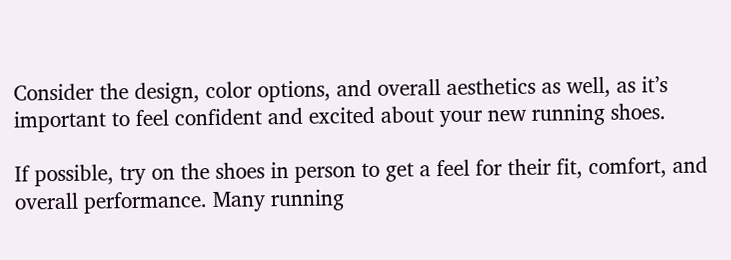Consider the design, color options, and overall aesthetics as well, as it’s important to feel confident and excited about your new running shoes.

If possible, try on the shoes in person to get a feel for their fit, comfort, and overall performance. Many running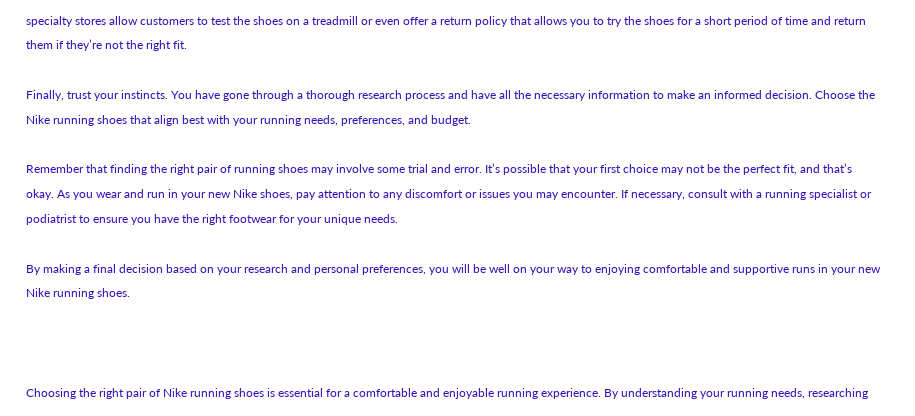specialty stores allow customers to test the shoes on a treadmill or even offer a return policy that allows you to try the shoes for a short period of time and return them if they’re not the right fit.

Finally, trust your instincts. You have gone through a thorough research process and have all the necessary information to make an informed decision. Choose the Nike running shoes that align best with your running needs, preferences, and budget.

Remember that finding the right pair of running shoes may involve some trial and error. It’s possible that your first choice may not be the perfect fit, and that’s okay. As you wear and run in your new Nike shoes, pay attention to any discomfort or issues you may encounter. If necessary, consult with a running specialist or podiatrist to ensure you have the right footwear for your unique needs.

By making a final decision based on your research and personal preferences, you will be well on your way to enjoying comfortable and supportive runs in your new Nike running shoes.



Choosing the right pair of Nike running shoes is essential for a comfortable and enjoyable running experience. By understanding your running needs, researching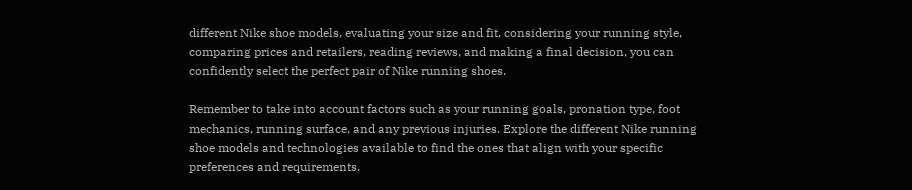different Nike shoe models, evaluating your size and fit, considering your running style, comparing prices and retailers, reading reviews, and making a final decision, you can confidently select the perfect pair of Nike running shoes.

Remember to take into account factors such as your running goals, pronation type, foot mechanics, running surface, and any previous injuries. Explore the different Nike running shoe models and technologies available to find the ones that align with your specific preferences and requirements.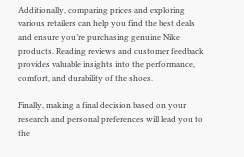Additionally, comparing prices and exploring various retailers can help you find the best deals and ensure you’re purchasing genuine Nike products. Reading reviews and customer feedback provides valuable insights into the performance, comfort, and durability of the shoes.

Finally, making a final decision based on your research and personal preferences will lead you to the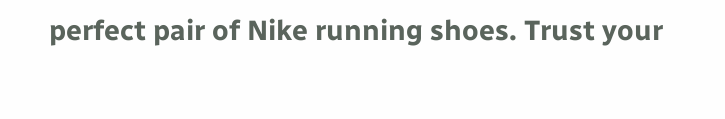perfect pair of Nike running shoes. Trust your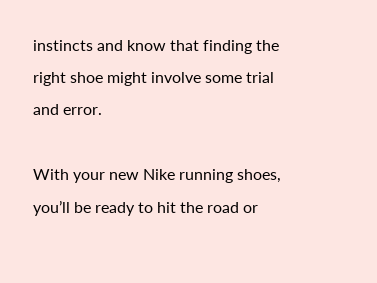instincts and know that finding the right shoe might involve some trial and error.

With your new Nike running shoes, you’ll be ready to hit the road or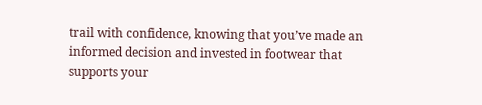trail with confidence, knowing that you’ve made an informed decision and invested in footwear that supports your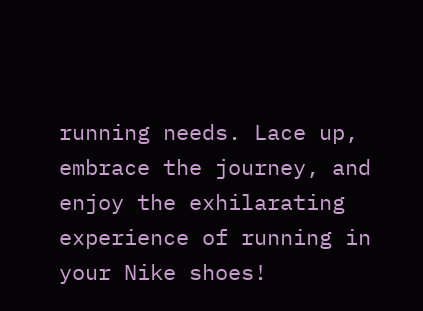running needs. Lace up, embrace the journey, and enjoy the exhilarating experience of running in your Nike shoes!